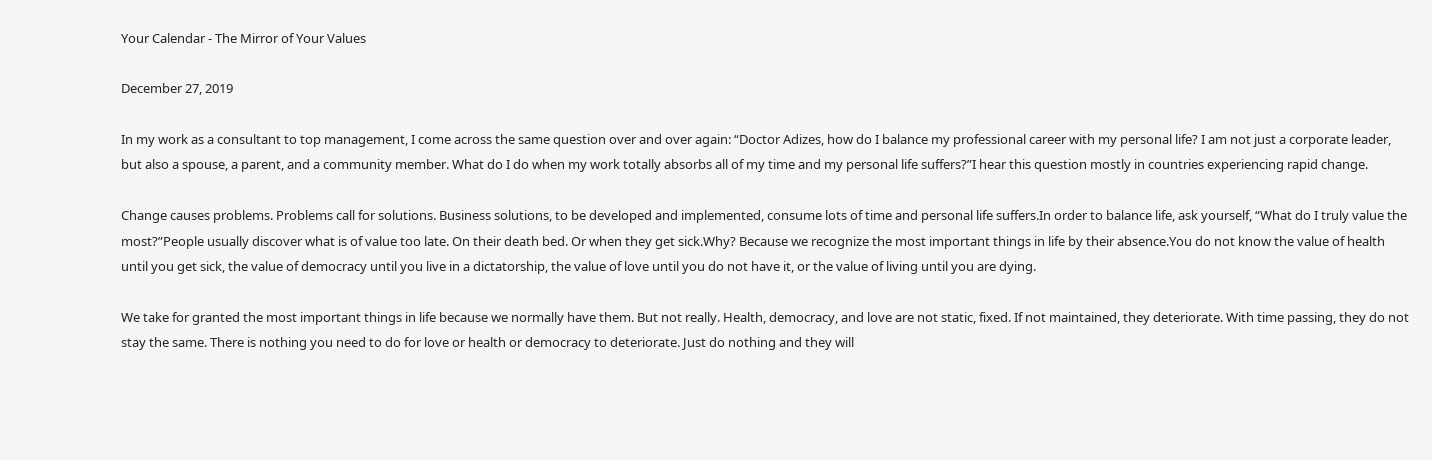Your Calendar - The Mirror of Your Values

December 27, 2019

In my work as a consultant to top management, I come across the same question over and over again: “Doctor Adizes, how do I balance my professional career with my personal life? I am not just a corporate leader, but also a spouse, a parent, and a community member. What do I do when my work totally absorbs all of my time and my personal life suffers?”I hear this question mostly in countries experiencing rapid change.

Change causes problems. Problems call for solutions. Business solutions, to be developed and implemented, consume lots of time and personal life suffers.In order to balance life, ask yourself, “What do I truly value the most?”People usually discover what is of value too late. On their death bed. Or when they get sick.Why? Because we recognize the most important things in life by their absence.You do not know the value of health until you get sick, the value of democracy until you live in a dictatorship, the value of love until you do not have it, or the value of living until you are dying.

We take for granted the most important things in life because we normally have them. But not really. Health, democracy, and love are not static, fixed. If not maintained, they deteriorate. With time passing, they do not stay the same. There is nothing you need to do for love or health or democracy to deteriorate. Just do nothing and they will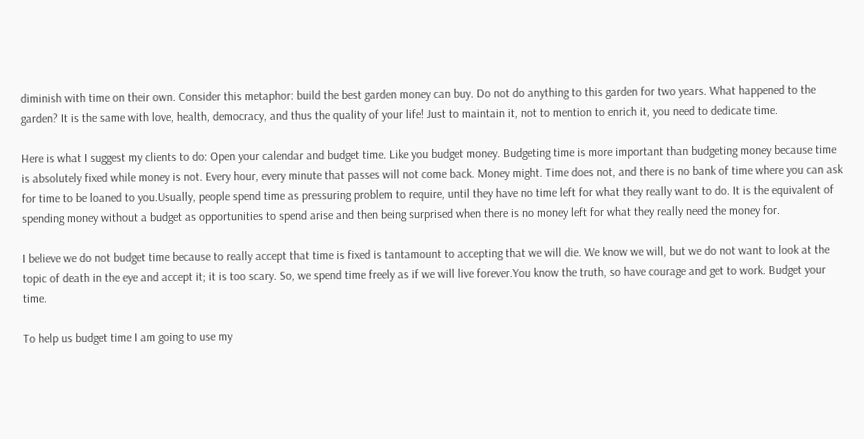diminish with time on their own. Consider this metaphor: build the best garden money can buy. Do not do anything to this garden for two years. What happened to the garden? It is the same with love, health, democracy, and thus the quality of your life! Just to maintain it, not to mention to enrich it, you need to dedicate time.

Here is what I suggest my clients to do: Open your calendar and budget time. Like you budget money. Budgeting time is more important than budgeting money because time is absolutely fixed while money is not. Every hour, every minute that passes will not come back. Money might. Time does not, and there is no bank of time where you can ask for time to be loaned to you.Usually, people spend time as pressuring problem to require, until they have no time left for what they really want to do. It is the equivalent of spending money without a budget as opportunities to spend arise and then being surprised when there is no money left for what they really need the money for.

I believe we do not budget time because to really accept that time is fixed is tantamount to accepting that we will die. We know we will, but we do not want to look at the topic of death in the eye and accept it; it is too scary. So, we spend time freely as if we will live forever.You know the truth, so have courage and get to work. Budget your time.

To help us budget time I am going to use my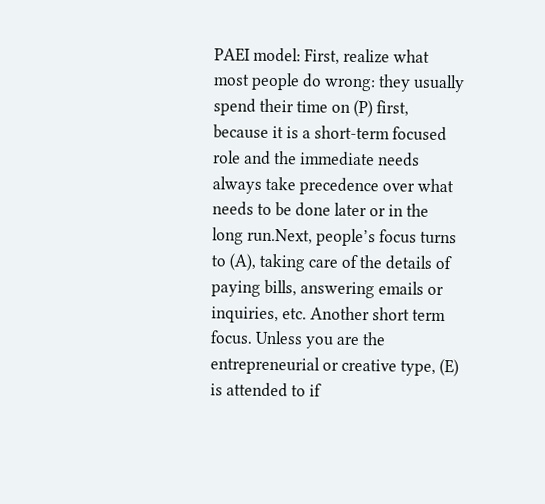PAEI model: First, realize what most people do wrong: they usually spend their time on (P) first, because it is a short-term focused role and the immediate needs always take precedence over what needs to be done later or in the long run.Next, people’s focus turns to (A), taking care of the details of paying bills, answering emails or inquiries, etc. Another short term focus. Unless you are the entrepreneurial or creative type, (E) is attended to if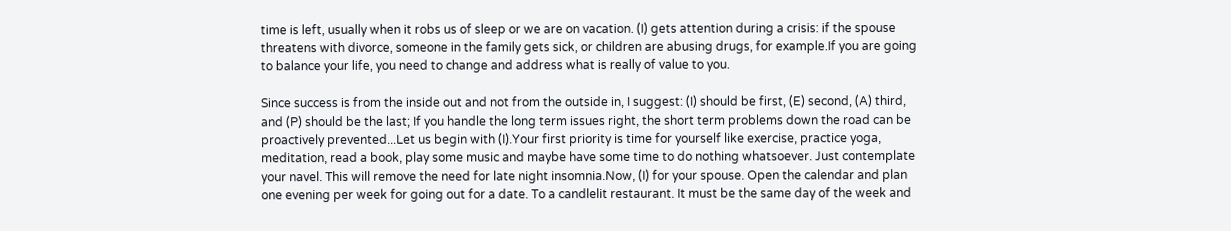time is left, usually when it robs us of sleep or we are on vacation. (I) gets attention during a crisis: if the spouse threatens with divorce, someone in the family gets sick, or children are abusing drugs, for example.If you are going to balance your life, you need to change and address what is really of value to you.

Since success is from the inside out and not from the outside in, I suggest: (I) should be first, (E) second, (A) third, and (P) should be the last; If you handle the long term issues right, the short term problems down the road can be proactively prevented...Let us begin with (I).Your first priority is time for yourself like exercise, practice yoga, meditation, read a book, play some music and maybe have some time to do nothing whatsoever. Just contemplate your navel. This will remove the need for late night insomnia.Now, (I) for your spouse. Open the calendar and plan one evening per week for going out for a date. To a candlelit restaurant. It must be the same day of the week and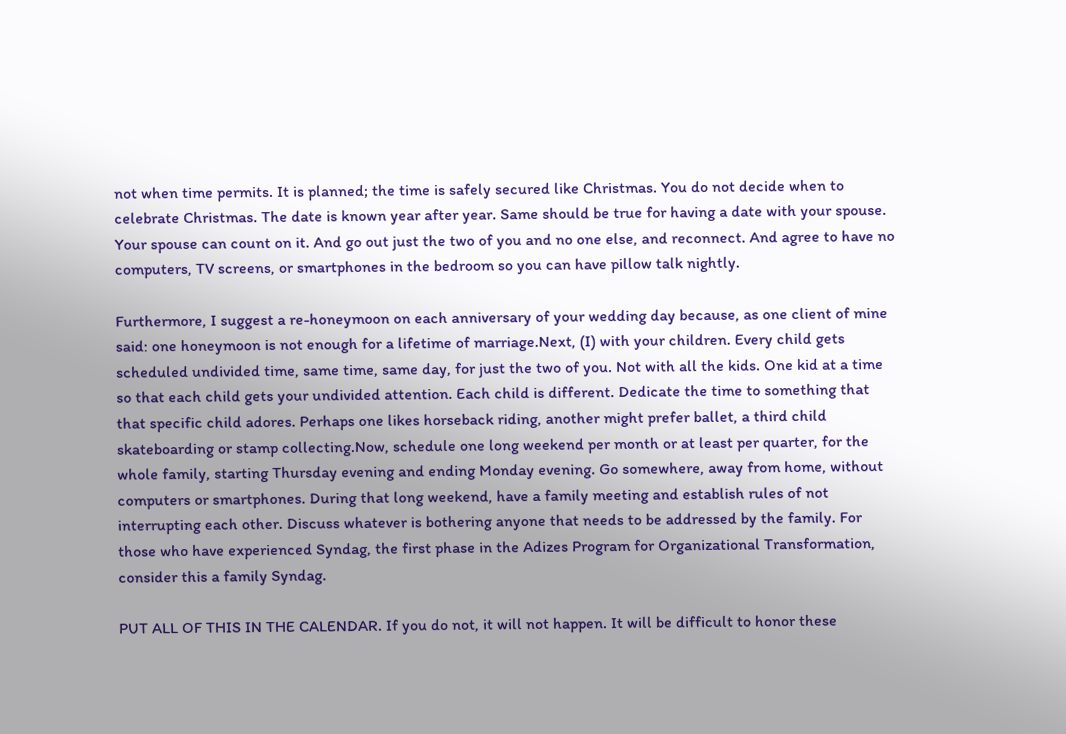not when time permits. It is planned; the time is safely secured like Christmas. You do not decide when to celebrate Christmas. The date is known year after year. Same should be true for having a date with your spouse. Your spouse can count on it. And go out just the two of you and no one else, and reconnect. And agree to have no computers, TV screens, or smartphones in the bedroom so you can have pillow talk nightly.

Furthermore, I suggest a re-honeymoon on each anniversary of your wedding day because, as one client of mine said: one honeymoon is not enough for a lifetime of marriage.Next, (I) with your children. Every child gets scheduled undivided time, same time, same day, for just the two of you. Not with all the kids. One kid at a time so that each child gets your undivided attention. Each child is different. Dedicate the time to something that that specific child adores. Perhaps one likes horseback riding, another might prefer ballet, a third child skateboarding or stamp collecting.Now, schedule one long weekend per month or at least per quarter, for the whole family, starting Thursday evening and ending Monday evening. Go somewhere, away from home, without computers or smartphones. During that long weekend, have a family meeting and establish rules of not interrupting each other. Discuss whatever is bothering anyone that needs to be addressed by the family. For those who have experienced Syndag, the first phase in the Adizes Program for Organizational Transformation, consider this a family Syndag.

PUT ALL OF THIS IN THE CALENDAR. If you do not, it will not happen. It will be difficult to honor these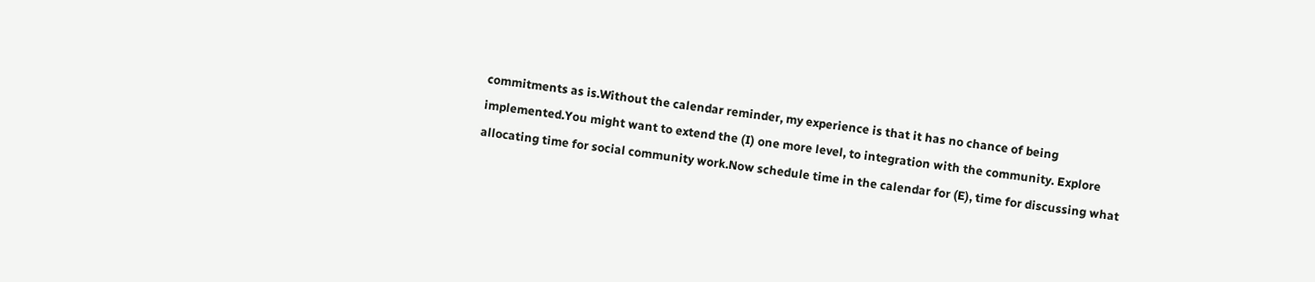commitments as is.Without the calendar reminder, my experience is that it has no chance of being implemented.You might want to extend the (I) one more level, to integration with the community. Explore allocating time for social community work.Now schedule time in the calendar for (E), time for discussing what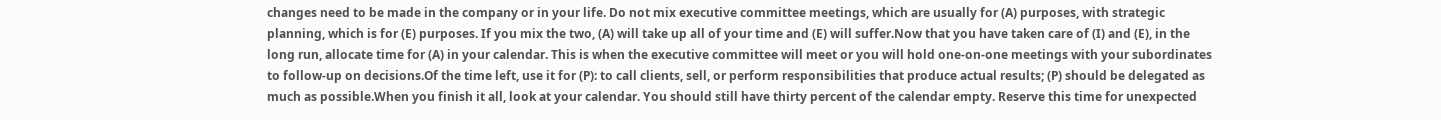changes need to be made in the company or in your life. Do not mix executive committee meetings, which are usually for (A) purposes, with strategic planning, which is for (E) purposes. If you mix the two, (A) will take up all of your time and (E) will suffer.Now that you have taken care of (I) and (E), in the long run, allocate time for (A) in your calendar. This is when the executive committee will meet or you will hold one-on-one meetings with your subordinates to follow-up on decisions.Of the time left, use it for (P): to call clients, sell, or perform responsibilities that produce actual results; (P) should be delegated as much as possible.When you finish it all, look at your calendar. You should still have thirty percent of the calendar empty. Reserve this time for unexpected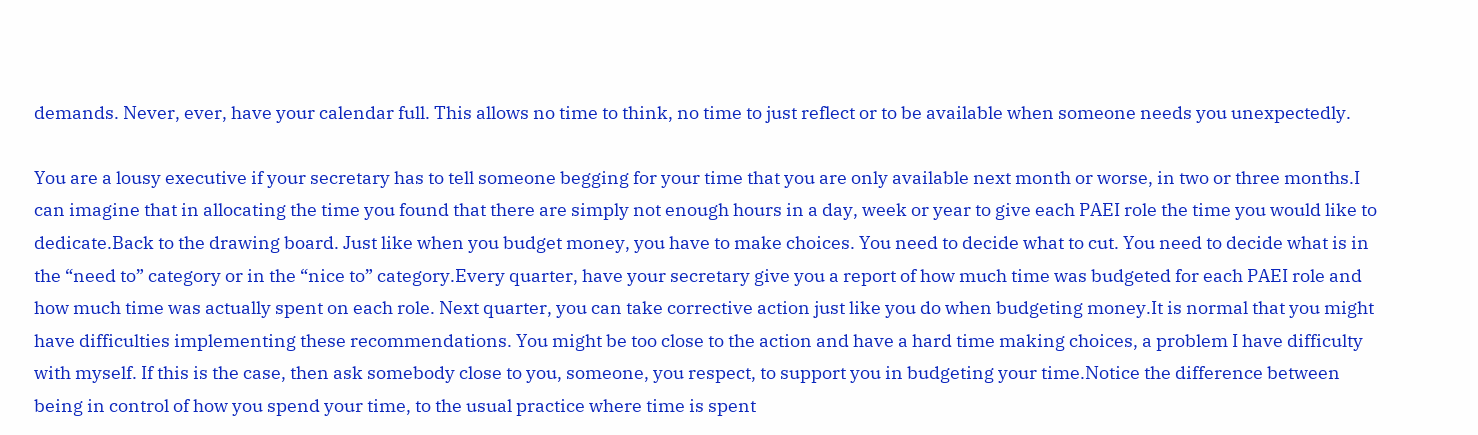demands. Never, ever, have your calendar full. This allows no time to think, no time to just reflect or to be available when someone needs you unexpectedly.

You are a lousy executive if your secretary has to tell someone begging for your time that you are only available next month or worse, in two or three months.I can imagine that in allocating the time you found that there are simply not enough hours in a day, week or year to give each PAEI role the time you would like to dedicate.Back to the drawing board. Just like when you budget money, you have to make choices. You need to decide what to cut. You need to decide what is in the “need to” category or in the “nice to” category.Every quarter, have your secretary give you a report of how much time was budgeted for each PAEI role and how much time was actually spent on each role. Next quarter, you can take corrective action just like you do when budgeting money.It is normal that you might have difficulties implementing these recommendations. You might be too close to the action and have a hard time making choices, a problem I have difficulty with myself. If this is the case, then ask somebody close to you, someone, you respect, to support you in budgeting your time.Notice the difference between being in control of how you spend your time, to the usual practice where time is spent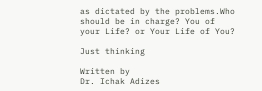as dictated by the problems.Who should be in charge? You of your Life? or Your Life of You?

Just thinking

Written by
Dr. Ichak Adizes